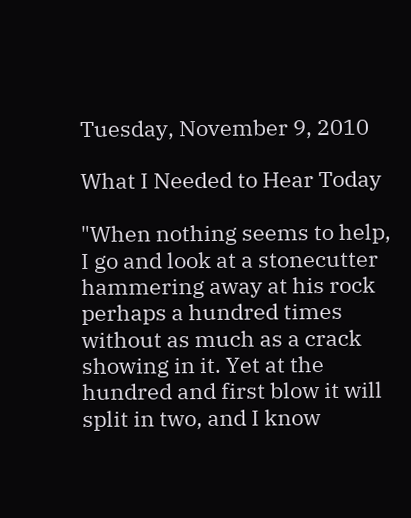Tuesday, November 9, 2010

What I Needed to Hear Today

"When nothing seems to help, I go and look at a stonecutter hammering away at his rock perhaps a hundred times without as much as a crack showing in it. Yet at the hundred and first blow it will split in two, and I know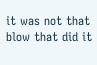it was not that blow that did it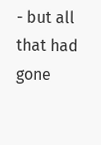- but all that had gone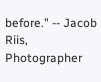before." -- Jacob Riis, Photographer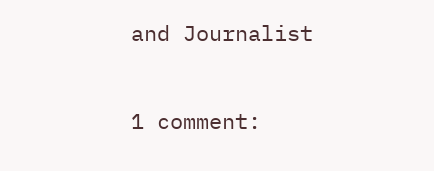and Journalist

1 comment: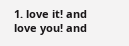1. love it! and love you! and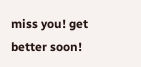miss you! get better soon!